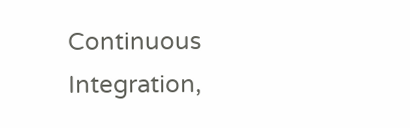Continuous Integration,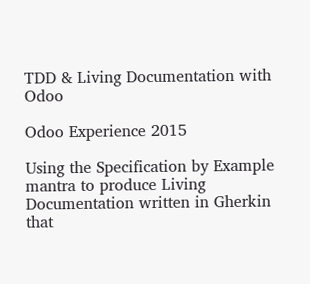TDD & Living Documentation with Odoo

Odoo Experience 2015

Using the Specification by Example mantra to produce Living Documentation written in Gherkin that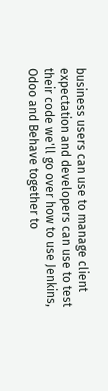business users can use to manage client expectation and developers can use to test their code we'll go over how to use Jenkins, Odoo and Behave together to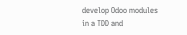develop Odoo modules in a TDD and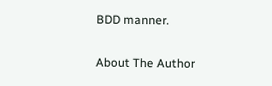BDD manner.

About The Author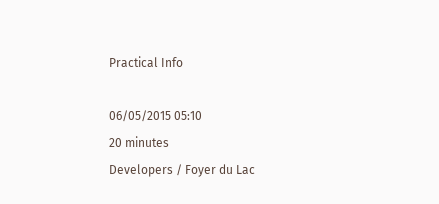Practical Info

06/05/2015 05:10
20 minutes
Developers / Foyer du Lac